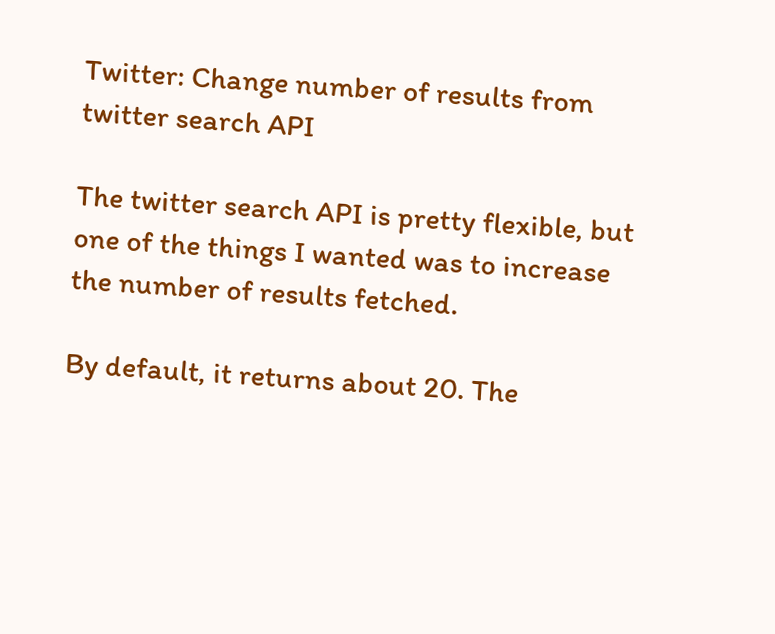Twitter: Change number of results from twitter search API

The twitter search API is pretty flexible, but one of the things I wanted was to increase the number of results fetched.

By default, it returns about 20. The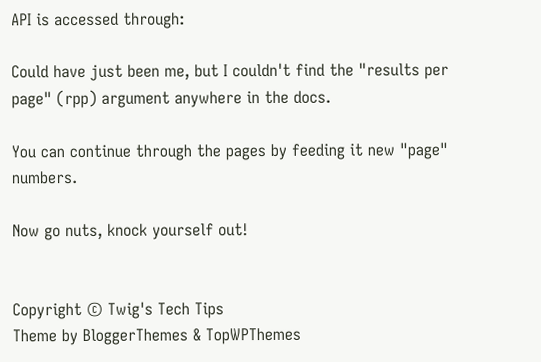API is accessed through:

Could have just been me, but I couldn't find the "results per page" (rpp) argument anywhere in the docs.

You can continue through the pages by feeding it new "page" numbers.

Now go nuts, knock yourself out!


Copyright © Twig's Tech Tips
Theme by BloggerThemes & TopWPThemes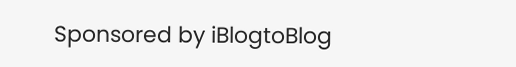Sponsored by iBlogtoBlog